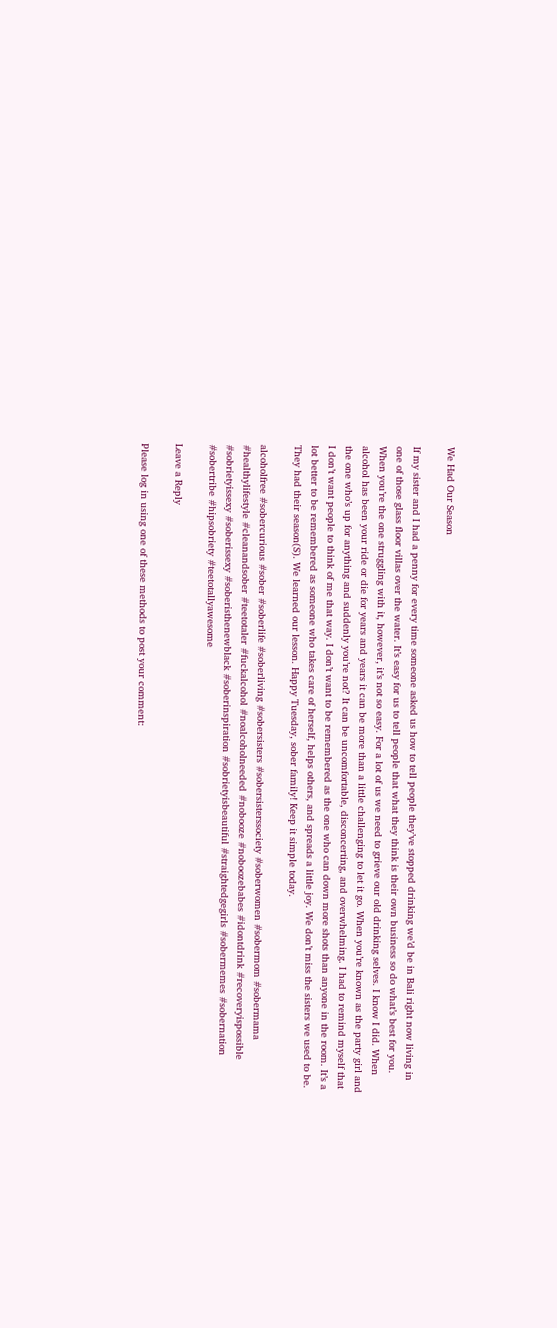We Had Our Season

If my sister and I had a penny for every time someone asked us how to tell people they’ve stopped drinking we’d be in Bali right now living in one of those glass floor villas over the water. It’s easy for us to tell people that what they think is their own business so do what’s best for you. When you’re the one struggling with it, however, it’s not so easy. For a lot of us we need to grieve our old drinking selves. I know I did. When alcohol has been your ride or die for years and years it can be more than a little challenging to let it go. When you’re known as the party girl and the one who’s up for anything and suddenly you’re not? It can be uncomfortable, disconcerting, and overwhelming. I had to remind myself that I don’t want people to think of me that way. I don’t want to be remembered as the one who can down more shots than anyone in the room. It’s a lot better to be remembered as someone who takes care of herself, helps others, and spreads a little joy. We don’t miss the sisters we used to be. They had their season(S). We learned our lesson. Happy Tuesday, sober family! Keep it simple today.

alcoholfree #sobercurious #sober #soberlife #soberliving #sobersisters #sobersisterssociety #soberwomen #sobermom #sobermama #healthylifestyle #cleanandsober #teetotaler #fuckalcohol #noalcoholneeded #nobooze #noboozebabes #idontdrink #recoveryispossible #sobrietyissexy #soberissexy #soberisthenewblack #soberinspiration #sobrietyisbeautiful #straightedgegirls #sobermemes #sobernation #sobertribe #hipsobriety #teetotallyawesome

Leave a Reply

Please log in using one of these methods to post your comment: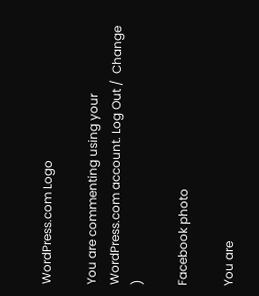WordPress.com Logo

You are commenting using your WordPress.com account. Log Out /  Change )

Facebook photo

You are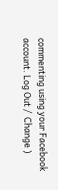commenting using your Facebook account. Log Out /  Change )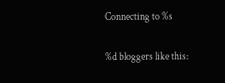Connecting to %s

%d bloggers like this: